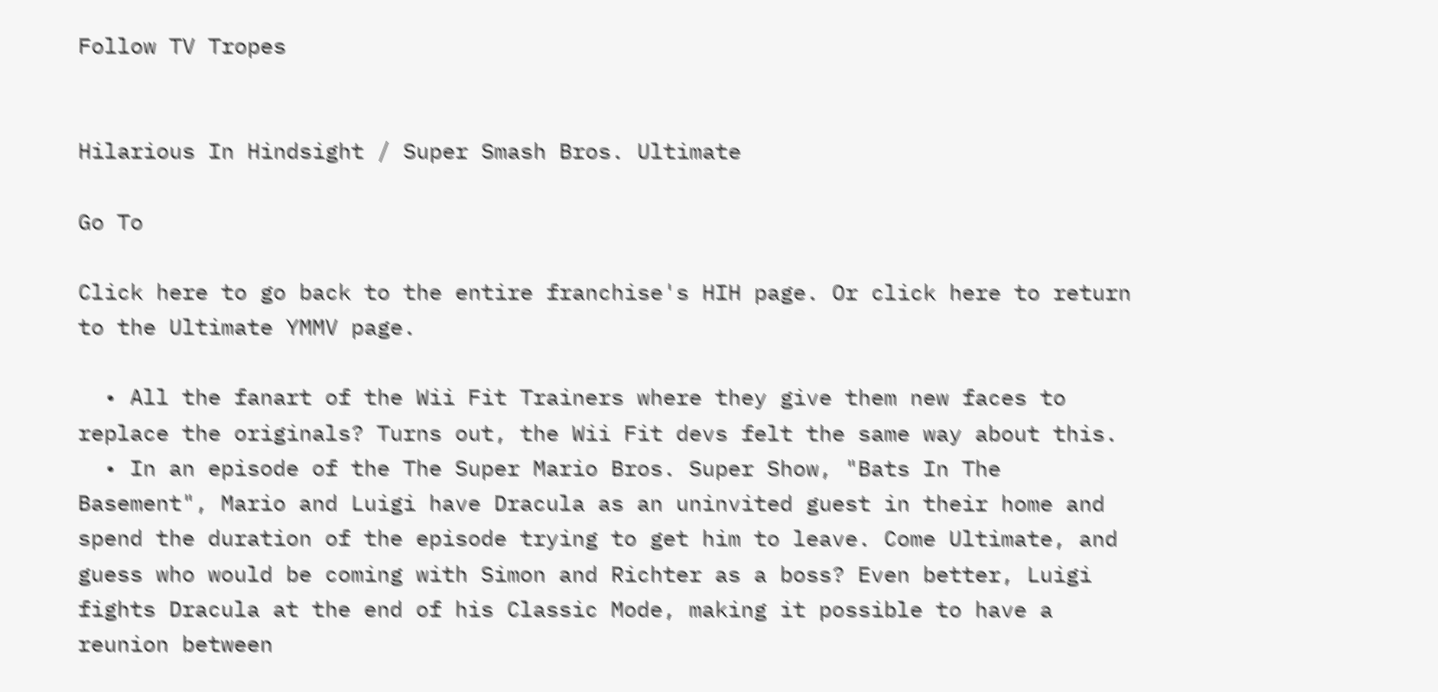Follow TV Tropes


Hilarious In Hindsight / Super Smash Bros. Ultimate

Go To

Click here to go back to the entire franchise's HIH page. Or click here to return to the Ultimate YMMV page.

  • All the fanart of the Wii Fit Trainers where they give them new faces to replace the originals? Turns out, the Wii Fit devs felt the same way about this.
  • In an episode of the The Super Mario Bros. Super Show, "Bats In The Basement", Mario and Luigi have Dracula as an uninvited guest in their home and spend the duration of the episode trying to get him to leave. Come Ultimate, and guess who would be coming with Simon and Richter as a boss? Even better, Luigi fights Dracula at the end of his Classic Mode, making it possible to have a reunion between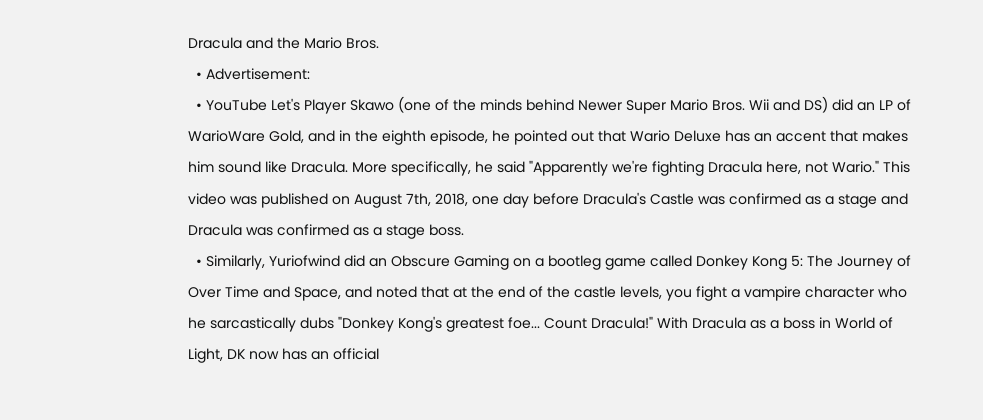Dracula and the Mario Bros.
  • Advertisement:
  • YouTube Let's Player Skawo (one of the minds behind Newer Super Mario Bros. Wii and DS) did an LP of WarioWare Gold, and in the eighth episode, he pointed out that Wario Deluxe has an accent that makes him sound like Dracula. More specifically, he said "Apparently we're fighting Dracula here, not Wario." This video was published on August 7th, 2018, one day before Dracula's Castle was confirmed as a stage and Dracula was confirmed as a stage boss.
  • Similarly, Yuriofwind did an Obscure Gaming on a bootleg game called Donkey Kong 5: The Journey of Over Time and Space, and noted that at the end of the castle levels, you fight a vampire character who he sarcastically dubs "Donkey Kong's greatest foe... Count Dracula!" With Dracula as a boss in World of Light, DK now has an official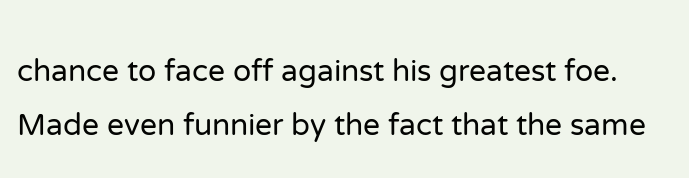chance to face off against his greatest foe. Made even funnier by the fact that the same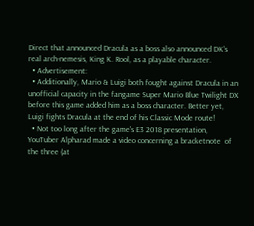Direct that announced Dracula as a boss also announced DK's real arch-nemesis, King K. Rool, as a playable character.
  • Advertisement:
  • Additionally, Mario & Luigi both fought against Dracula in an unofficial capacity in the fangame Super Mario Blue Twilight DX before this game added him as a boss character. Better yet, Luigi fights Dracula at the end of his Classic Mode route!
  • Not too long after the game's E3 2018 presentation, YouTuber Alpharad made a video concerning a bracketnote  of the three (at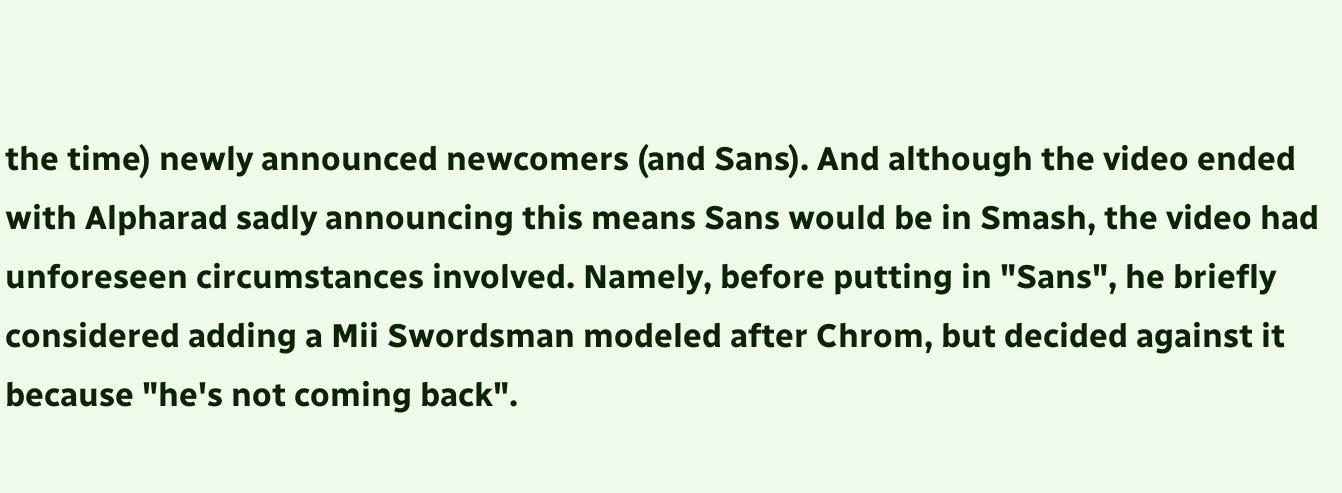the time) newly announced newcomers (and Sans). And although the video ended with Alpharad sadly announcing this means Sans would be in Smash, the video had unforeseen circumstances involved. Namely, before putting in "Sans", he briefly considered adding a Mii Swordsman modeled after Chrom, but decided against it because "he's not coming back".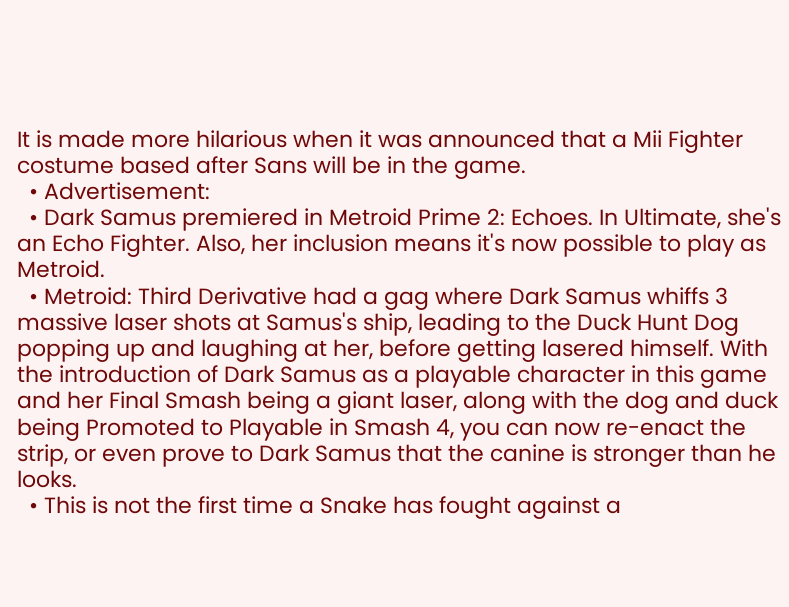It is made more hilarious when it was announced that a Mii Fighter costume based after Sans will be in the game.
  • Advertisement:
  • Dark Samus premiered in Metroid Prime 2: Echoes. In Ultimate, she's an Echo Fighter. Also, her inclusion means it's now possible to play as Metroid.
  • Metroid: Third Derivative had a gag where Dark Samus whiffs 3 massive laser shots at Samus's ship, leading to the Duck Hunt Dog popping up and laughing at her, before getting lasered himself. With the introduction of Dark Samus as a playable character in this game and her Final Smash being a giant laser, along with the dog and duck being Promoted to Playable in Smash 4, you can now re-enact the strip, or even prove to Dark Samus that the canine is stronger than he looks.
  • This is not the first time a Snake has fought against a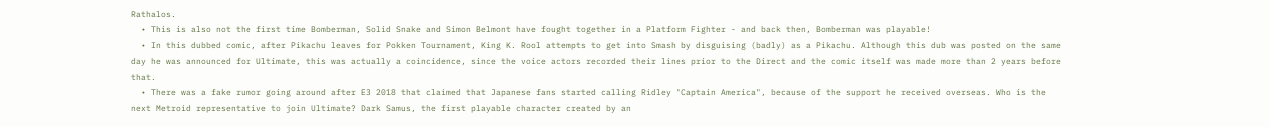Rathalos.
  • This is also not the first time Bomberman, Solid Snake and Simon Belmont have fought together in a Platform Fighter - and back then, Bomberman was playable!
  • In this dubbed comic, after Pikachu leaves for Pokken Tournament, King K. Rool attempts to get into Smash by disguising (badly) as a Pikachu. Although this dub was posted on the same day he was announced for Ultimate, this was actually a coincidence, since the voice actors recorded their lines prior to the Direct and the comic itself was made more than 2 years before that.
  • There was a fake rumor going around after E3 2018 that claimed that Japanese fans started calling Ridley "Captain America", because of the support he received overseas. Who is the next Metroid representative to join Ultimate? Dark Samus, the first playable character created by an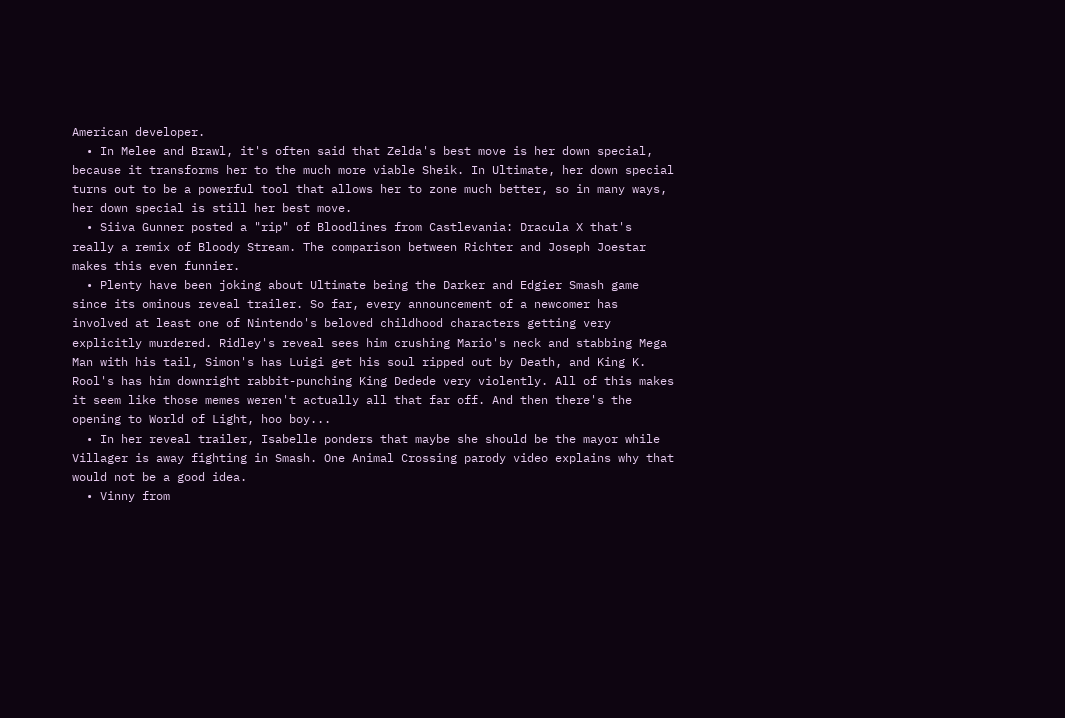American developer.
  • In Melee and Brawl, it's often said that Zelda's best move is her down special, because it transforms her to the much more viable Sheik. In Ultimate, her down special turns out to be a powerful tool that allows her to zone much better, so in many ways, her down special is still her best move.
  • Siiva Gunner posted a "rip" of Bloodlines from Castlevania: Dracula X that's really a remix of Bloody Stream. The comparison between Richter and Joseph Joestar makes this even funnier.
  • Plenty have been joking about Ultimate being the Darker and Edgier Smash game since its ominous reveal trailer. So far, every announcement of a newcomer has involved at least one of Nintendo's beloved childhood characters getting very explicitly murdered. Ridley's reveal sees him crushing Mario's neck and stabbing Mega Man with his tail, Simon's has Luigi get his soul ripped out by Death, and King K. Rool's has him downright rabbit-punching King Dedede very violently. All of this makes it seem like those memes weren't actually all that far off. And then there's the opening to World of Light, hoo boy...
  • In her reveal trailer, Isabelle ponders that maybe she should be the mayor while Villager is away fighting in Smash. One Animal Crossing parody video explains why that would not be a good idea.
  • Vinny from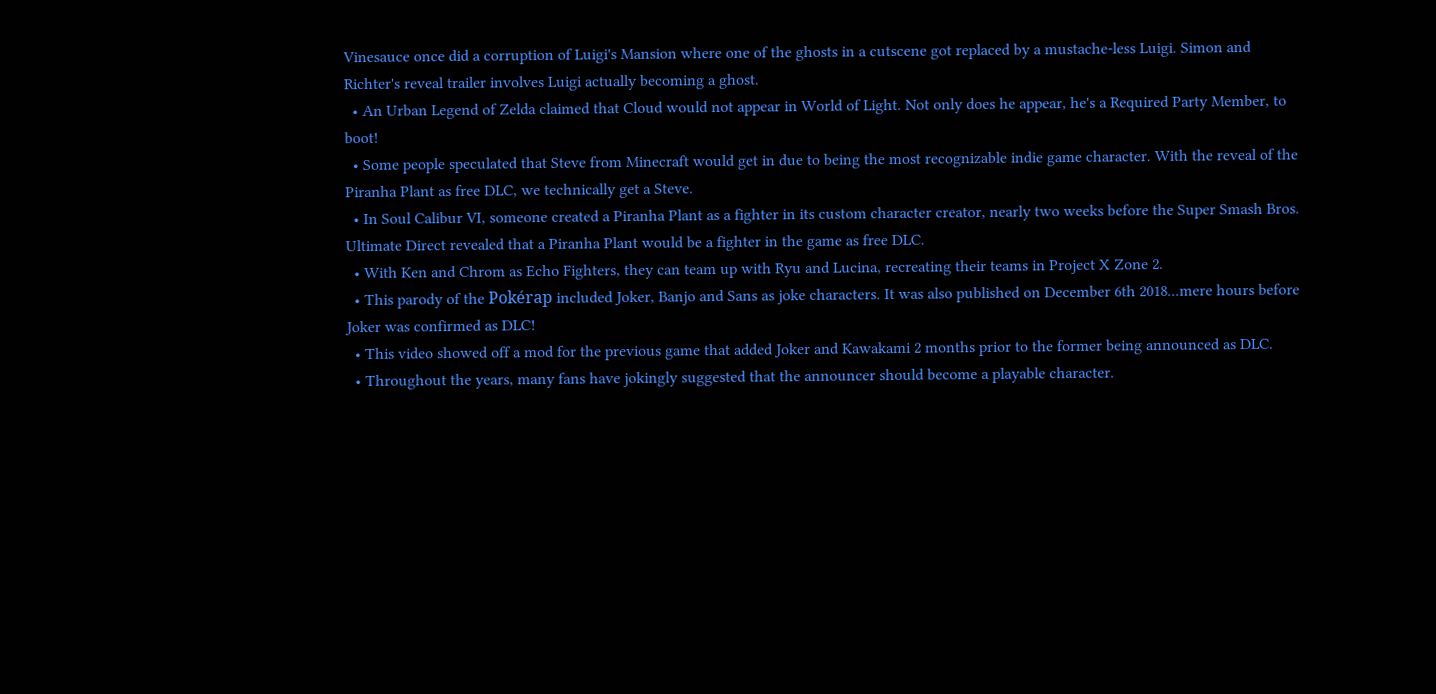Vinesauce once did a corruption of Luigi's Mansion where one of the ghosts in a cutscene got replaced by a mustache-less Luigi. Simon and Richter's reveal trailer involves Luigi actually becoming a ghost.
  • An Urban Legend of Zelda claimed that Cloud would not appear in World of Light. Not only does he appear, he's a Required Party Member, to boot!
  • Some people speculated that Steve from Minecraft would get in due to being the most recognizable indie game character. With the reveal of the Piranha Plant as free DLC, we technically get a Steve.
  • In Soul Calibur VI, someone created a Piranha Plant as a fighter in its custom character creator, nearly two weeks before the Super Smash Bros. Ultimate Direct revealed that a Piranha Plant would be a fighter in the game as free DLC.
  • With Ken and Chrom as Echo Fighters, they can team up with Ryu and Lucina, recreating their teams in Project X Zone 2.
  • This parody of the Pokérap included Joker, Banjo and Sans as joke characters. It was also published on December 6th 2018...mere hours before Joker was confirmed as DLC!
  • This video showed off a mod for the previous game that added Joker and Kawakami 2 months prior to the former being announced as DLC.
  • Throughout the years, many fans have jokingly suggested that the announcer should become a playable character.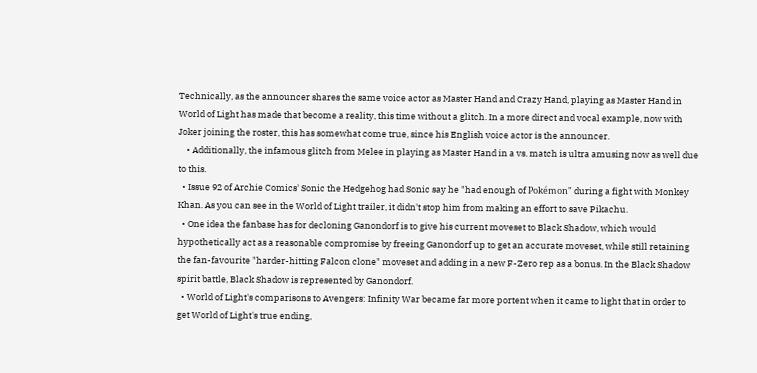Technically, as the announcer shares the same voice actor as Master Hand and Crazy Hand, playing as Master Hand in World of Light has made that become a reality, this time without a glitch. In a more direct and vocal example, now with Joker joining the roster, this has somewhat come true, since his English voice actor is the announcer.
    • Additionally, the infamous glitch from Melee in playing as Master Hand in a vs. match is ultra amusing now as well due to this.
  • Issue 92 of Archie Comics' Sonic the Hedgehog had Sonic say he "had enough of Pokémon" during a fight with Monkey Khan. As you can see in the World of Light trailer, it didn't stop him from making an effort to save Pikachu.
  • One idea the fanbase has for decloning Ganondorf is to give his current moveset to Black Shadow, which would hypothetically act as a reasonable compromise by freeing Ganondorf up to get an accurate moveset, while still retaining the fan-favourite "harder-hitting Falcon clone" moveset and adding in a new F-Zero rep as a bonus. In the Black Shadow spirit battle, Black Shadow is represented by Ganondorf.
  • World of Light's comparisons to Avengers: Infinity War became far more portent when it came to light that in order to get World of Light's true ending,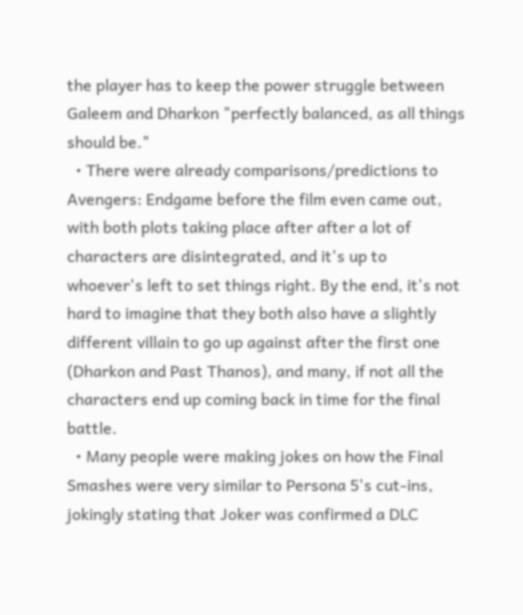the player has to keep the power struggle between Galeem and Dharkon "perfectly balanced, as all things should be."
  • There were already comparisons/predictions to Avengers: Endgame before the film even came out, with both plots taking place after after a lot of characters are disintegrated, and it's up to whoever's left to set things right. By the end, it's not hard to imagine that they both also have a slightly different villain to go up against after the first one (Dharkon and Past Thanos), and many, if not all the characters end up coming back in time for the final battle.
  • Many people were making jokes on how the Final Smashes were very similar to Persona 5's cut-ins, jokingly stating that Joker was confirmed a DLC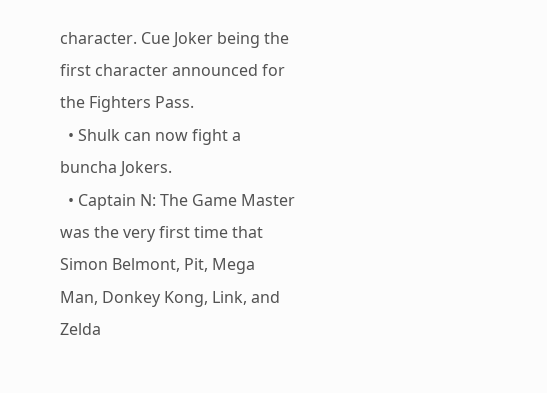character. Cue Joker being the first character announced for the Fighters Pass.
  • Shulk can now fight a buncha Jokers.
  • Captain N: The Game Master was the very first time that Simon Belmont, Pit, Mega Man, Donkey Kong, Link, and Zelda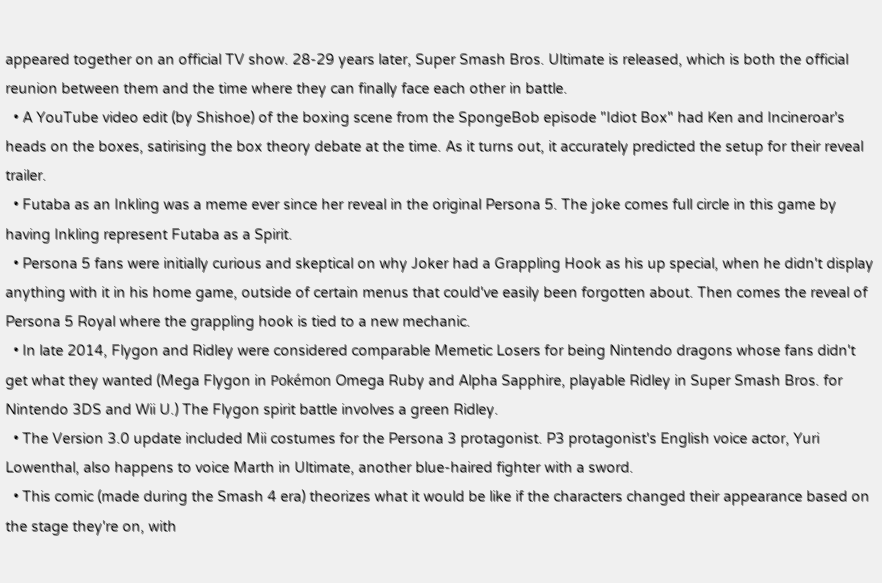appeared together on an official TV show. 28-29 years later, Super Smash Bros. Ultimate is released, which is both the official reunion between them and the time where they can finally face each other in battle.
  • A YouTube video edit (by Shishoe) of the boxing scene from the SpongeBob episode "Idiot Box" had Ken and Incineroar's heads on the boxes, satirising the box theory debate at the time. As it turns out, it accurately predicted the setup for their reveal trailer.
  • Futaba as an Inkling was a meme ever since her reveal in the original Persona 5. The joke comes full circle in this game by having Inkling represent Futaba as a Spirit.
  • Persona 5 fans were initially curious and skeptical on why Joker had a Grappling Hook as his up special, when he didn't display anything with it in his home game, outside of certain menus that could've easily been forgotten about. Then comes the reveal of Persona 5 Royal where the grappling hook is tied to a new mechanic.
  • In late 2014, Flygon and Ridley were considered comparable Memetic Losers for being Nintendo dragons whose fans didn't get what they wanted (Mega Flygon in Pokémon Omega Ruby and Alpha Sapphire, playable Ridley in Super Smash Bros. for Nintendo 3DS and Wii U.) The Flygon spirit battle involves a green Ridley.
  • The Version 3.0 update included Mii costumes for the Persona 3 protagonist. P3 protagonist's English voice actor, Yuri Lowenthal, also happens to voice Marth in Ultimate, another blue-haired fighter with a sword.
  • This comic (made during the Smash 4 era) theorizes what it would be like if the characters changed their appearance based on the stage they're on, with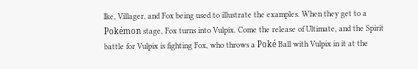Ike, Villager, and Fox being used to illustrate the examples. When they get to a Pokémon stage, Fox turns into Vulpix. Come the release of Ultimate, and the Spirit battle for Vulpix is fighting Fox, who throws a Poké Ball with Vulpix in it at the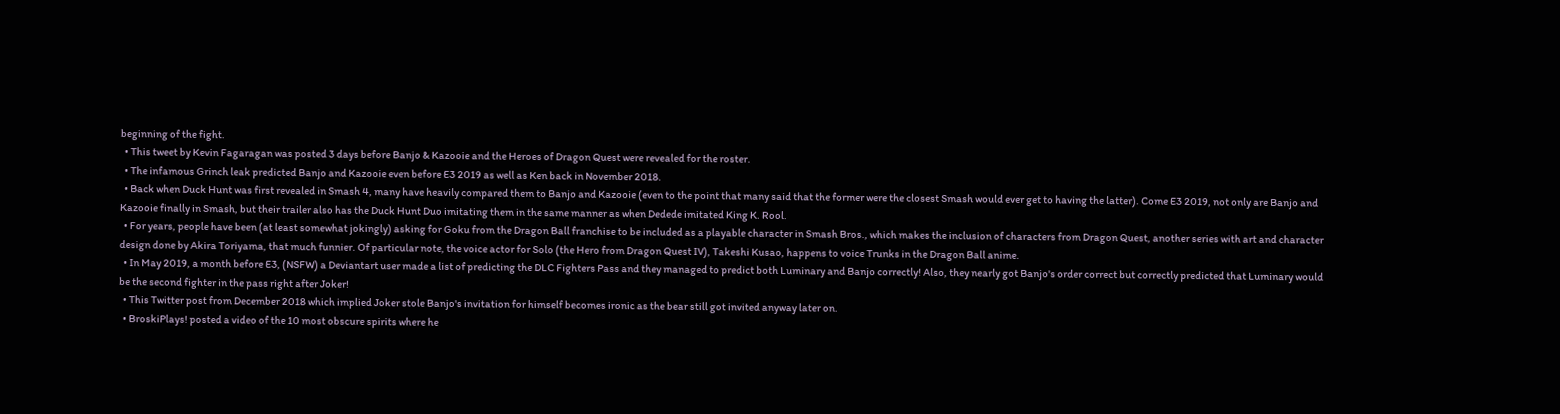beginning of the fight.
  • This tweet by Kevin Fagaragan was posted 3 days before Banjo & Kazooie and the Heroes of Dragon Quest were revealed for the roster.
  • The infamous Grinch leak predicted Banjo and Kazooie even before E3 2019 as well as Ken back in November 2018.
  • Back when Duck Hunt was first revealed in Smash 4, many have heavily compared them to Banjo and Kazooie (even to the point that many said that the former were the closest Smash would ever get to having the latter). Come E3 2019, not only are Banjo and Kazooie finally in Smash, but their trailer also has the Duck Hunt Duo imitating them in the same manner as when Dedede imitated King K. Rool.
  • For years, people have been (at least somewhat jokingly) asking for Goku from the Dragon Ball franchise to be included as a playable character in Smash Bros., which makes the inclusion of characters from Dragon Quest, another series with art and character design done by Akira Toriyama, that much funnier. Of particular note, the voice actor for Solo (the Hero from Dragon Quest IV), Takeshi Kusao, happens to voice Trunks in the Dragon Ball anime.
  • In May 2019, a month before E3, (NSFW) a Deviantart user made a list of predicting the DLC Fighters Pass and they managed to predict both Luminary and Banjo correctly! Also, they nearly got Banjo's order correct but correctly predicted that Luminary would be the second fighter in the pass right after Joker!
  • This Twitter post from December 2018 which implied Joker stole Banjo's invitation for himself becomes ironic as the bear still got invited anyway later on.
  • BroskiPlays! posted a video of the 10 most obscure spirits where he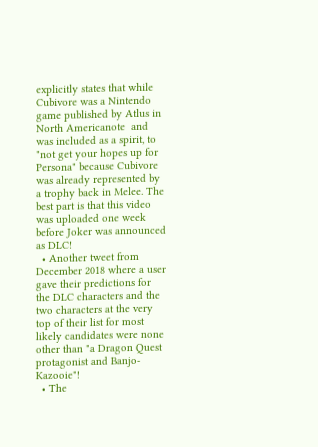explicitly states that while Cubivore was a Nintendo game published by Atlus in North Americanote  and was included as a spirit, to "not get your hopes up for Persona" because Cubivore was already represented by a trophy back in Melee. The best part is that this video was uploaded one week before Joker was announced as DLC!
  • Another tweet from December 2018 where a user gave their predictions for the DLC characters and the two characters at the very top of their list for most likely candidates were none other than "a Dragon Quest protagonist and Banjo-Kazooie"!
  • The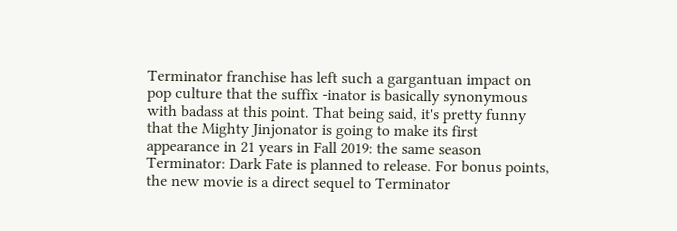Terminator franchise has left such a gargantuan impact on pop culture that the suffix -inator is basically synonymous with badass at this point. That being said, it's pretty funny that the Mighty Jinjonator is going to make its first appearance in 21 years in Fall 2019: the same season Terminator: Dark Fate is planned to release. For bonus points, the new movie is a direct sequel to Terminator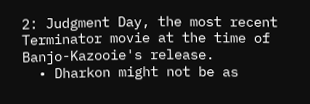2: Judgment Day, the most recent Terminator movie at the time of Banjo-Kazooie's release.
  • Dharkon might not be as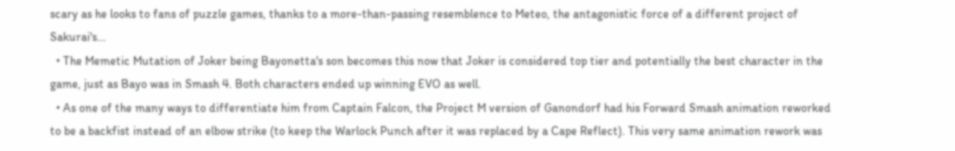scary as he looks to fans of puzzle games, thanks to a more-than-passing resemblence to Meteo, the antagonistic force of a different project of Sakurai's...
  • The Memetic Mutation of Joker being Bayonetta's son becomes this now that Joker is considered top tier and potentially the best character in the game, just as Bayo was in Smash 4. Both characters ended up winning EVO as well.
  • As one of the many ways to differentiate him from Captain Falcon, the Project M version of Ganondorf had his Forward Smash animation reworked to be a backfist instead of an elbow strike (to keep the Warlock Punch after it was replaced by a Cape Reflect). This very same animation rework was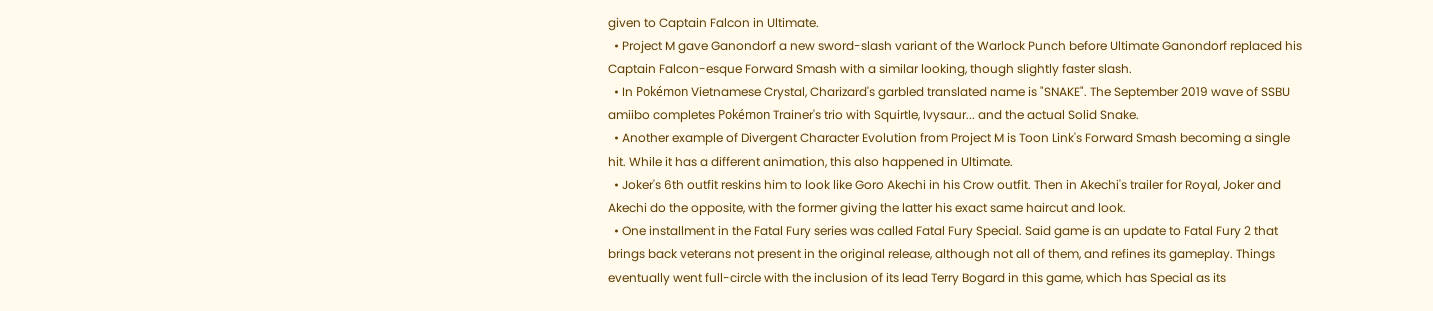given to Captain Falcon in Ultimate.
  • Project M gave Ganondorf a new sword-slash variant of the Warlock Punch before Ultimate Ganondorf replaced his Captain Falcon-esque Forward Smash with a similar looking, though slightly faster slash.
  • In Pokémon Vietnamese Crystal, Charizard's garbled translated name is "SNAKE". The September 2019 wave of SSBU amiibo completes Pokémon Trainer's trio with Squirtle, Ivysaur... and the actual Solid Snake.
  • Another example of Divergent Character Evolution from Project M is Toon Link's Forward Smash becoming a single hit. While it has a different animation, this also happened in Ultimate.
  • Joker's 6th outfit reskins him to look like Goro Akechi in his Crow outfit. Then in Akechi's trailer for Royal, Joker and Akechi do the opposite, with the former giving the latter his exact same haircut and look.
  • One installment in the Fatal Fury series was called Fatal Fury Special. Said game is an update to Fatal Fury 2 that brings back veterans not present in the original release, although not all of them, and refines its gameplay. Things eventually went full-circle with the inclusion of its lead Terry Bogard in this game, which has Special as its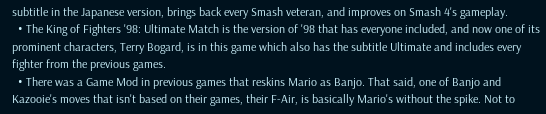subtitle in the Japanese version, brings back every Smash veteran, and improves on Smash 4's gameplay.
  • The King of Fighters '98: Ultimate Match is the version of '98 that has everyone included, and now one of its prominent characters, Terry Bogard, is in this game which also has the subtitle Ultimate and includes every fighter from the previous games.
  • There was a Game Mod in previous games that reskins Mario as Banjo. That said, one of Banjo and Kazooie's moves that isn't based on their games, their F-Air, is basically Mario's without the spike. Not to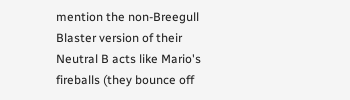mention the non-Breegull Blaster version of their Neutral B acts like Mario's fireballs (they bounce off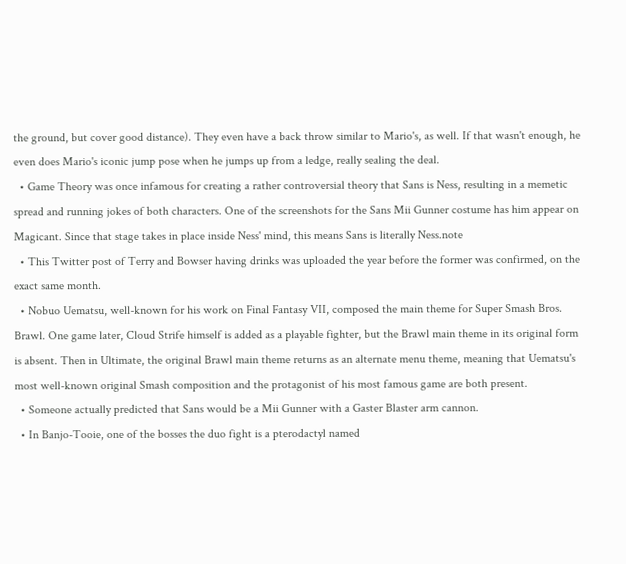the ground, but cover good distance). They even have a back throw similar to Mario's, as well. If that wasn't enough, he even does Mario's iconic jump pose when he jumps up from a ledge, really sealing the deal.
  • Game Theory was once infamous for creating a rather controversial theory that Sans is Ness, resulting in a memetic spread and running jokes of both characters. One of the screenshots for the Sans Mii Gunner costume has him appear on Magicant. Since that stage takes in place inside Ness' mind, this means Sans is literally Ness.note
  • This Twitter post of Terry and Bowser having drinks was uploaded the year before the former was confirmed, on the exact same month.
  • Nobuo Uematsu, well-known for his work on Final Fantasy VII, composed the main theme for Super Smash Bros. Brawl. One game later, Cloud Strife himself is added as a playable fighter, but the Brawl main theme in its original form is absent. Then in Ultimate, the original Brawl main theme returns as an alternate menu theme, meaning that Uematsu's most well-known original Smash composition and the protagonist of his most famous game are both present.
  • Someone actually predicted that Sans would be a Mii Gunner with a Gaster Blaster arm cannon.
  • In Banjo-Tooie, one of the bosses the duo fight is a pterodactyl named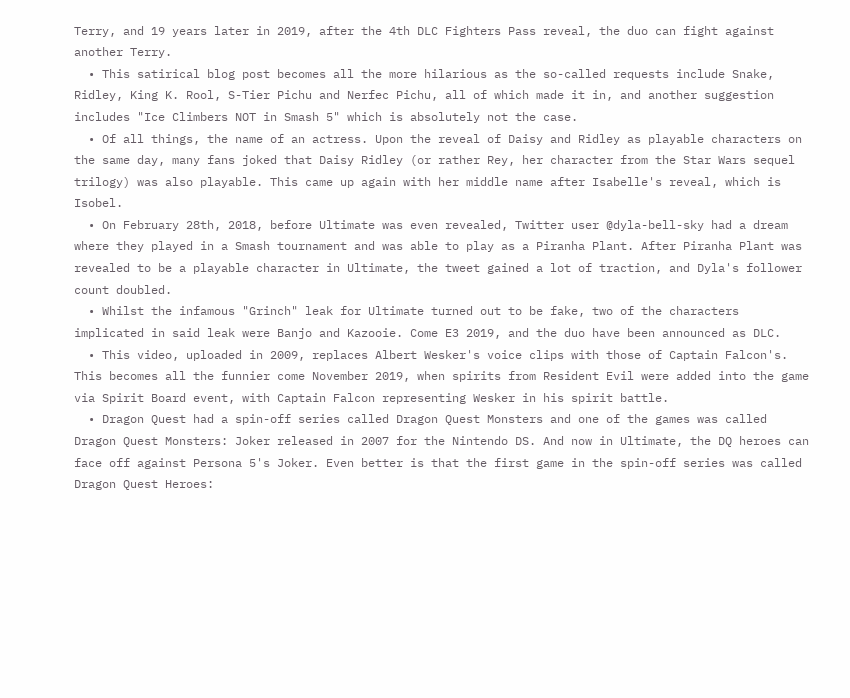Terry, and 19 years later in 2019, after the 4th DLC Fighters Pass reveal, the duo can fight against another Terry.
  • This satirical blog post becomes all the more hilarious as the so-called requests include Snake, Ridley, King K. Rool, S-Tier Pichu and Nerfec Pichu, all of which made it in, and another suggestion includes "Ice Climbers NOT in Smash 5" which is absolutely not the case.
  • Of all things, the name of an actress. Upon the reveal of Daisy and Ridley as playable characters on the same day, many fans joked that Daisy Ridley (or rather Rey, her character from the Star Wars sequel trilogy) was also playable. This came up again with her middle name after Isabelle's reveal, which is Isobel.
  • On February 28th, 2018, before Ultimate was even revealed, Twitter user @dyla-bell-sky had a dream where they played in a Smash tournament and was able to play as a Piranha Plant. After Piranha Plant was revealed to be a playable character in Ultimate, the tweet gained a lot of traction, and Dyla's follower count doubled.
  • Whilst the infamous "Grinch" leak for Ultimate turned out to be fake, two of the characters implicated in said leak were Banjo and Kazooie. Come E3 2019, and the duo have been announced as DLC.
  • This video, uploaded in 2009, replaces Albert Wesker's voice clips with those of Captain Falcon's. This becomes all the funnier come November 2019, when spirits from Resident Evil were added into the game via Spirit Board event, with Captain Falcon representing Wesker in his spirit battle.
  • Dragon Quest had a spin-off series called Dragon Quest Monsters and one of the games was called Dragon Quest Monsters: Joker released in 2007 for the Nintendo DS. And now in Ultimate, the DQ heroes can face off against Persona 5's Joker. Even better is that the first game in the spin-off series was called Dragon Quest Heroes: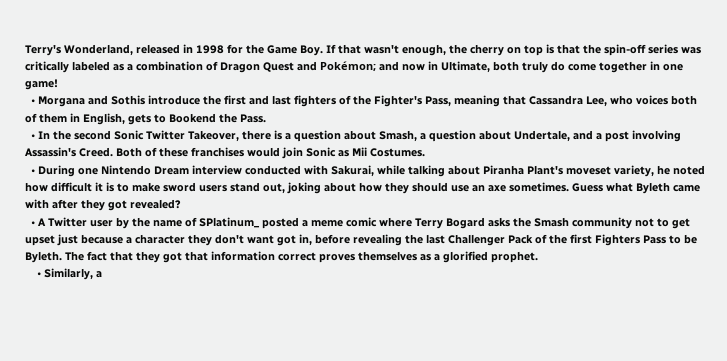Terry's Wonderland, released in 1998 for the Game Boy. If that wasn't enough, the cherry on top is that the spin-off series was critically labeled as a combination of Dragon Quest and Pokémon; and now in Ultimate, both truly do come together in one game!
  • Morgana and Sothis introduce the first and last fighters of the Fighter's Pass, meaning that Cassandra Lee, who voices both of them in English, gets to Bookend the Pass.
  • In the second Sonic Twitter Takeover, there is a question about Smash, a question about Undertale, and a post involving Assassin's Creed. Both of these franchises would join Sonic as Mii Costumes.
  • During one Nintendo Dream interview conducted with Sakurai, while talking about Piranha Plant's moveset variety, he noted how difficult it is to make sword users stand out, joking about how they should use an axe sometimes. Guess what Byleth came with after they got revealed?
  • A Twitter user by the name of SPlatinum_ posted a meme comic where Terry Bogard asks the Smash community not to get upset just because a character they don't want got in, before revealing the last Challenger Pack of the first Fighters Pass to be Byleth. The fact that they got that information correct proves themselves as a glorified prophet.
    • Similarly, a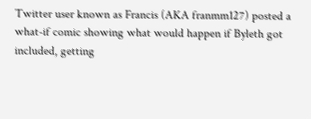Twitter user known as Francis (AKA franmm127) posted a what-if comic showing what would happen if Byleth got included, getting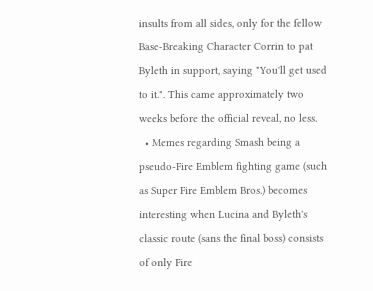insults from all sides, only for the fellow Base-Breaking Character Corrin to pat Byleth in support, saying "You'll get used to it.". This came approximately two weeks before the official reveal, no less.
  • Memes regarding Smash being a pseudo-Fire Emblem fighting game (such as Super Fire Emblem Bros.) becomes interesting when Lucina and Byleth's classic route (sans the final boss) consists of only Fire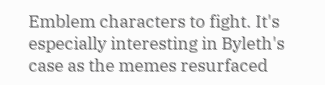Emblem characters to fight. It's especially interesting in Byleth's case as the memes resurfaced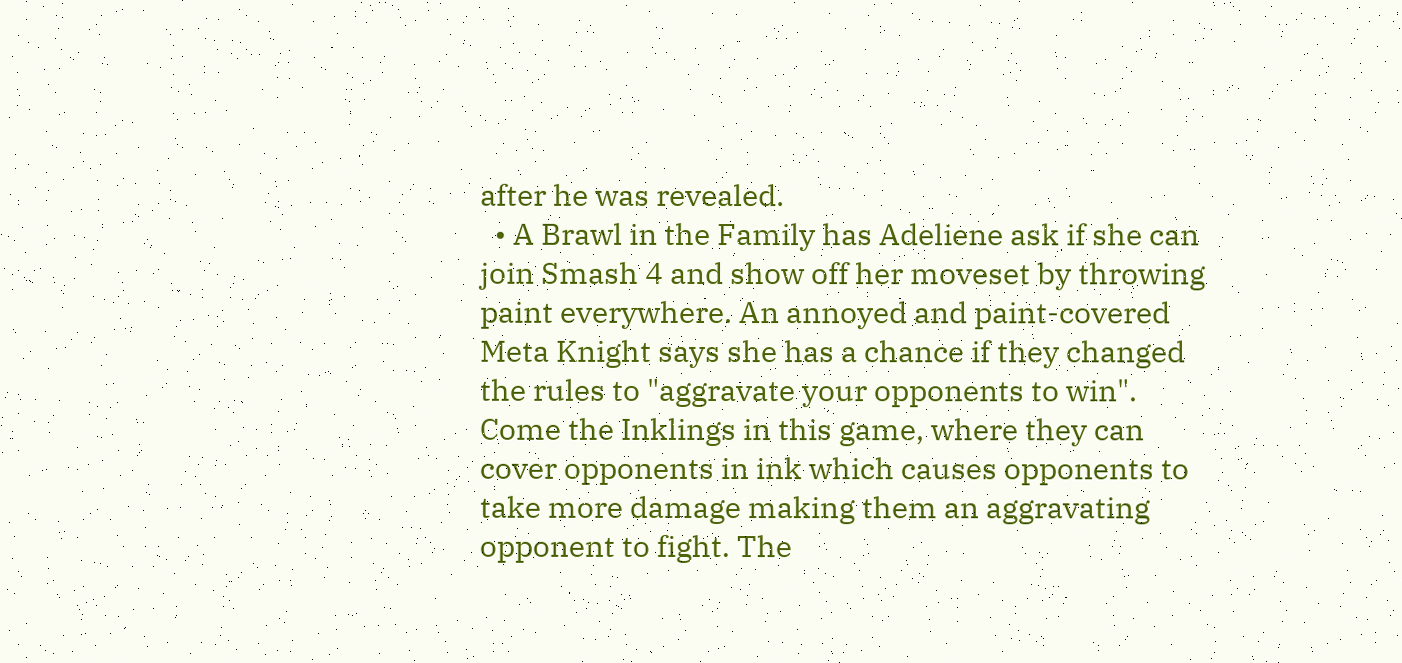after he was revealed.
  • A Brawl in the Family has Adeliene ask if she can join Smash 4 and show off her moveset by throwing paint everywhere. An annoyed and paint-covered Meta Knight says she has a chance if they changed the rules to "aggravate your opponents to win". Come the Inklings in this game, where they can cover opponents in ink which causes opponents to take more damage making them an aggravating opponent to fight. The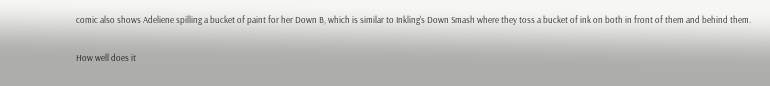comic also shows Adeliene spilling a bucket of paint for her Down B, which is similar to Inkling's Down Smash where they toss a bucket of ink on both in front of them and behind them.


How well does it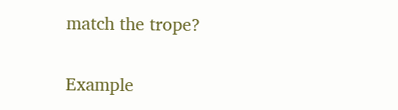match the trope?

Example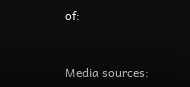of:


Media sources: